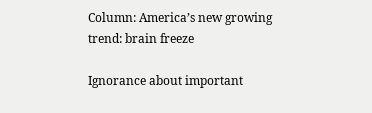Column: America’s new growing trend: brain freeze

Ignorance about important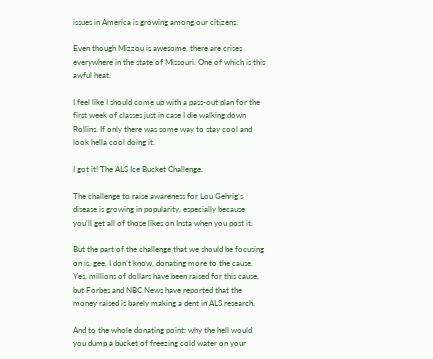issues in America is growing among our citizens.

Even though Mizzou is awesome, there are crises everywhere in the state of Missouri. One of which is this awful heat.

I feel like I should come up with a pass-out plan for the first week of classes just in case I die walking down Rollins. If only there was some way to stay cool and look hella cool doing it.

I got it! The ALS Ice Bucket Challenge.

The challenge to raise awareness for Lou Gehrig’s disease is growing in popularity, especially because you’ll get all of those likes on Insta when you post it.

But the part of the challenge that we should be focusing on is, gee, I don’t know, donating more to the cause. Yes, millions of dollars have been raised for this cause, but Forbes and NBC News have reported that the money raised is barely making a dent in ALS research.

And to the whole donating point: why the hell would you dump a bucket of freezing cold water on your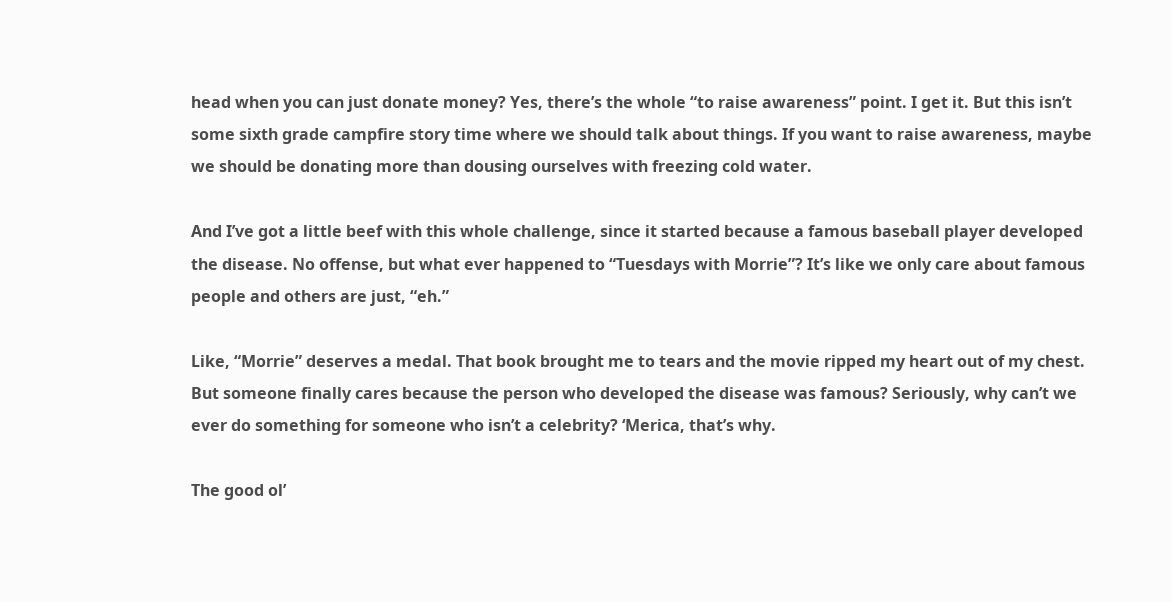head when you can just donate money? Yes, there’s the whole “to raise awareness” point. I get it. But this isn’t some sixth grade campfire story time where we should talk about things. If you want to raise awareness, maybe we should be donating more than dousing ourselves with freezing cold water.

And I’ve got a little beef with this whole challenge, since it started because a famous baseball player developed the disease. No offense, but what ever happened to “Tuesdays with Morrie”? It’s like we only care about famous people and others are just, “eh.”

Like, “Morrie” deserves a medal. That book brought me to tears and the movie ripped my heart out of my chest. But someone finally cares because the person who developed the disease was famous? Seriously, why can’t we ever do something for someone who isn’t a celebrity? ‘Merica, that’s why.

The good ol’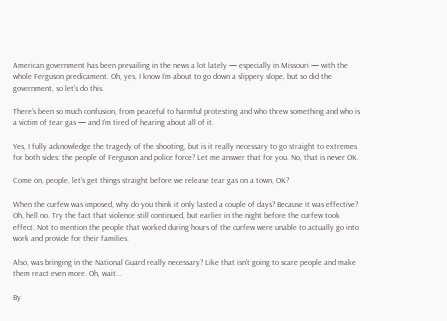American government has been prevailing in the news a lot lately — especially in Missouri — with the whole Ferguson predicament. Oh, yes, I know I’m about to go down a slippery slope, but so did the government, so let’s do this.

There’s been so much confusion, from peaceful to harmful protesting and who threw something and who is a victim of tear gas — and I’m tired of hearing about all of it.

Yes, I fully acknowledge the tragedy of the shooting, but is it really necessary to go straight to extremes for both sides: the people of Ferguson and police force? Let me answer that for you. No, that is never OK.

Come on, people, let’s get things straight before we release tear gas on a town, OK?

When the curfew was imposed, why do you think it only lasted a couple of days? Because it was effective? Oh, hell no. Try the fact that violence still continued, but earlier in the night before the curfew took effect. Not to mention the people that worked during hours of the curfew were unable to actually go into work and provide for their families.

Also, was bringing in the National Guard really necessary? Like that isn’t going to scare people and make them react even more. Oh, wait...

By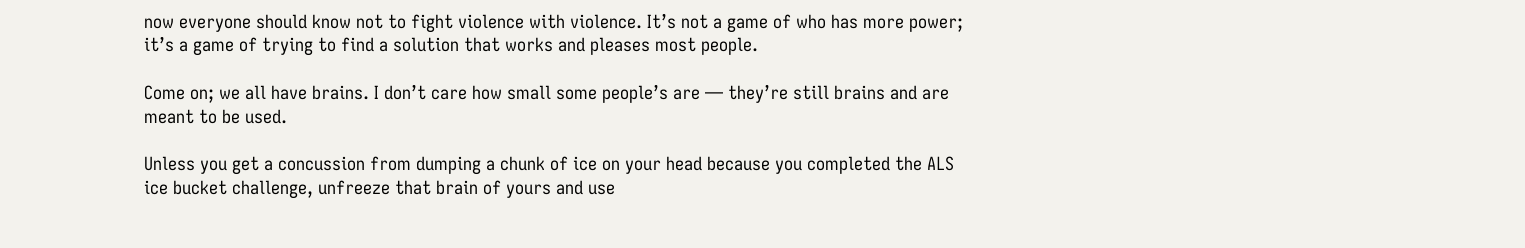now everyone should know not to fight violence with violence. It’s not a game of who has more power; it’s a game of trying to find a solution that works and pleases most people.

Come on; we all have brains. I don’t care how small some people’s are — they’re still brains and are meant to be used.

Unless you get a concussion from dumping a chunk of ice on your head because you completed the ALS ice bucket challenge, unfreeze that brain of yours and use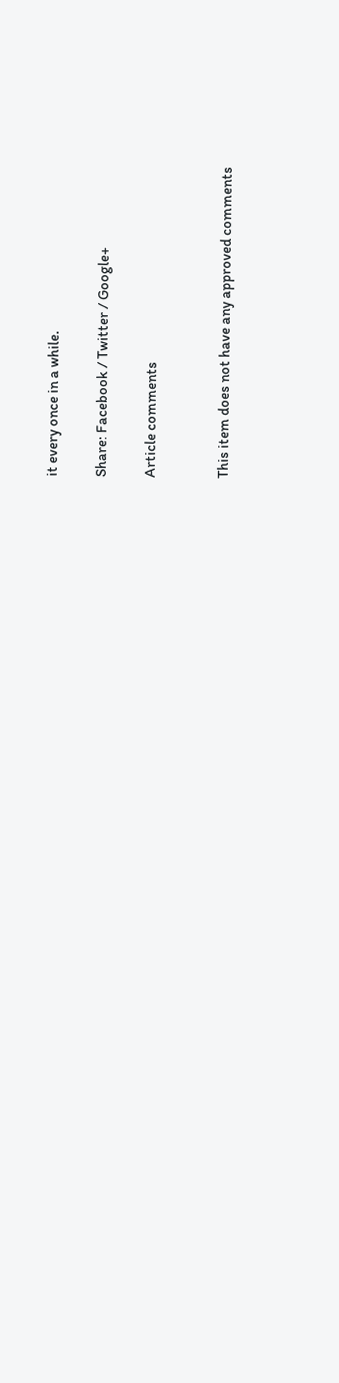it every once in a while.

Share: Facebook / Twitter / Google+

Article comments


This item does not have any approved comments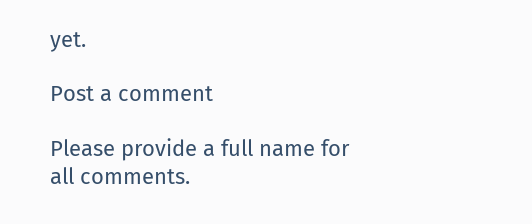yet.

Post a comment

Please provide a full name for all comments.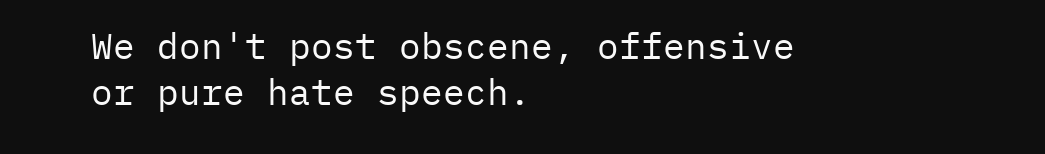We don't post obscene, offensive or pure hate speech.